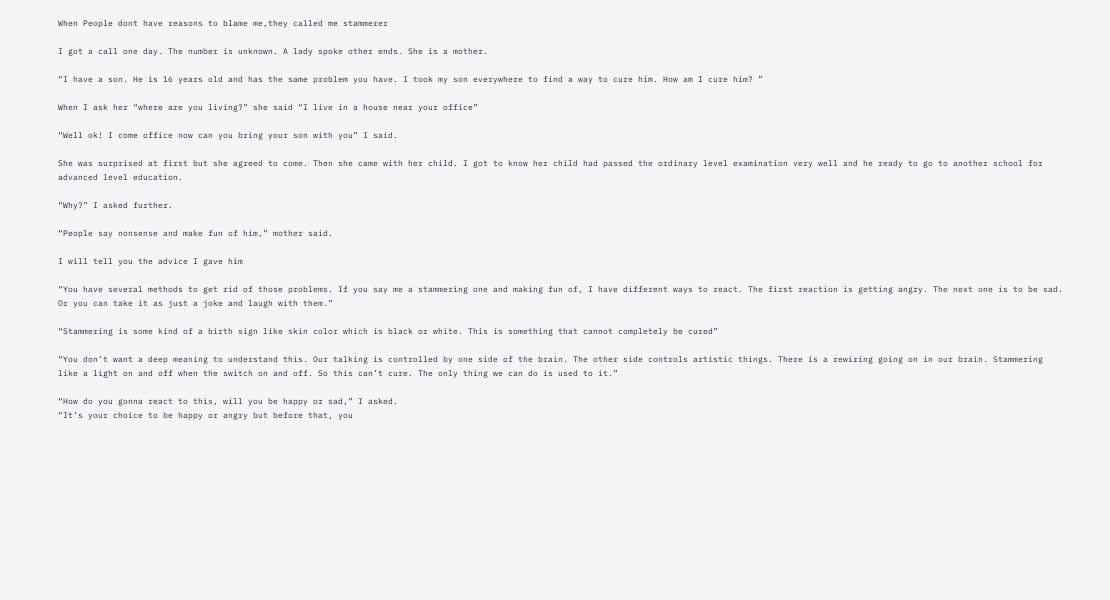When People dont have reasons to blame me,they called me stammerer

I got a call one day. The number is unknown. A lady spoke other ends. She is a mother.

“I have a son. He is 16 years old and has the same problem you have. I took my son everywhere to find a way to cure him. How am I cure him? ”

When I ask her “where are you living?” she said “I live in a house near your office”

“Well ok! I come office now can you bring your son with you” I said.

She was surprised at first but she agreed to come. Then she came with her child. I got to know her child had passed the ordinary level examination very well and he ready to go to another school for advanced level education.

“Why?” I asked further.

“People say nonsense and make fun of him,” mother said.

I will tell you the advice I gave him

“You have several methods to get rid of those problems. If you say me a stammering one and making fun of, I have different ways to react. The first reaction is getting angry. The next one is to be sad. Or you can take it as just a joke and laugh with them.”

“Stammering is some kind of a birth sign like skin color which is black or white. This is something that cannot completely be cured”

“You don’t want a deep meaning to understand this. Our talking is controlled by one side of the brain. The other side controls artistic things. There is a rewiring going on in our brain. Stammering like a light on and off when the switch on and off. So this can’t cure. The only thing we can do is used to it.”

“How do you gonna react to this, will you be happy or sad,” I asked.
“It’s your choice to be happy or angry but before that, you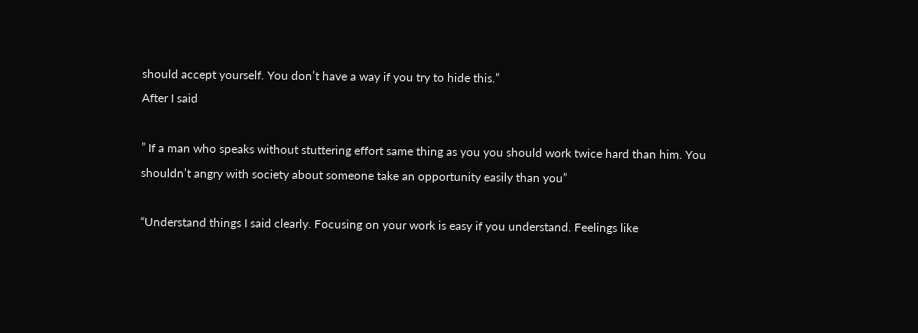should accept yourself. You don’t have a way if you try to hide this.”
After I said

” If a man who speaks without stuttering effort same thing as you you should work twice hard than him. You shouldn’t angry with society about someone take an opportunity easily than you”

“Understand things I said clearly. Focusing on your work is easy if you understand. Feelings like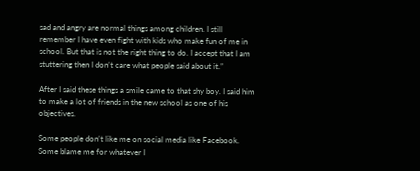sad and angry are normal things among children. I still remember I have even fight with kids who make fun of me in school. But that is not the right thing to do. I accept that I am stuttering then I don’t care what people said about it.”

After I said these things a smile came to that shy boy. I said him to make a lot of friends in the new school as one of his objectives.

Some people don’t like me on social media like Facebook. Some blame me for whatever I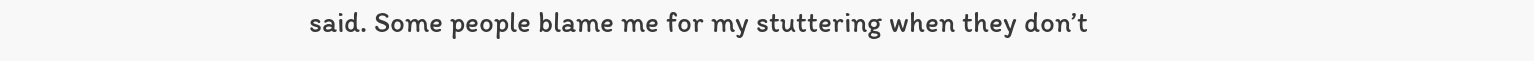said. Some people blame me for my stuttering when they don’t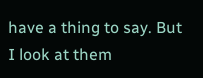have a thing to say. But I look at them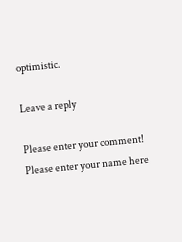optimistic.

Leave a reply

Please enter your comment!
Please enter your name here